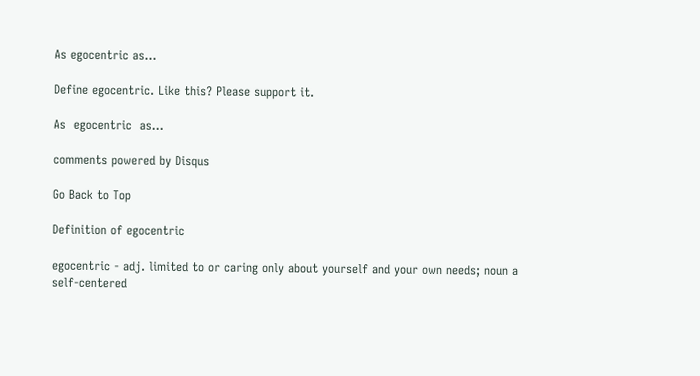As egocentric as...

Define egocentric. Like this? Please support it.

As  egocentric  as...

comments powered by Disqus

Go Back to Top

Definition of egocentric

egocentric - adj. limited to or caring only about yourself and your own needs; noun a self-centered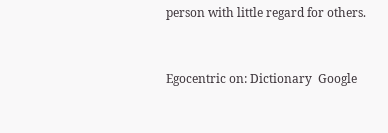person with little regard for others.


Egocentric on: Dictionary  Google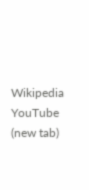Wikipedia  YouTube (new tab)